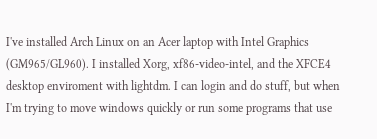I've installed Arch Linux on an Acer laptop with Intel Graphics (GM965/GL960). I installed Xorg, xf86-video-intel, and the XFCE4 desktop enviroment with lightdm. I can login and do stuff, but when I'm trying to move windows quickly or run some programs that use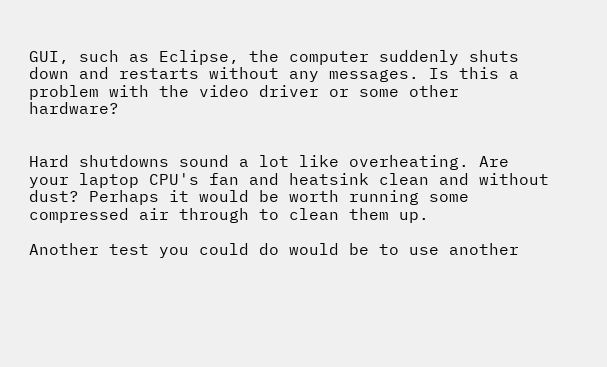GUI, such as Eclipse, the computer suddenly shuts down and restarts without any messages. Is this a problem with the video driver or some other hardware?


Hard shutdowns sound a lot like overheating. Are your laptop CPU's fan and heatsink clean and without dust? Perhaps it would be worth running some compressed air through to clean them up.

Another test you could do would be to use another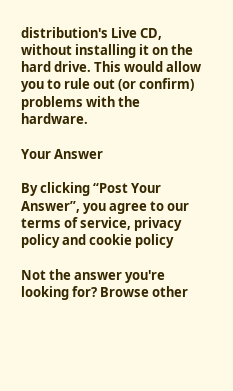distribution's Live CD, without installing it on the hard drive. This would allow you to rule out (or confirm) problems with the hardware.

Your Answer

By clicking “Post Your Answer”, you agree to our terms of service, privacy policy and cookie policy

Not the answer you're looking for? Browse other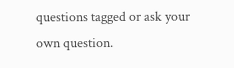questions tagged or ask your own question.